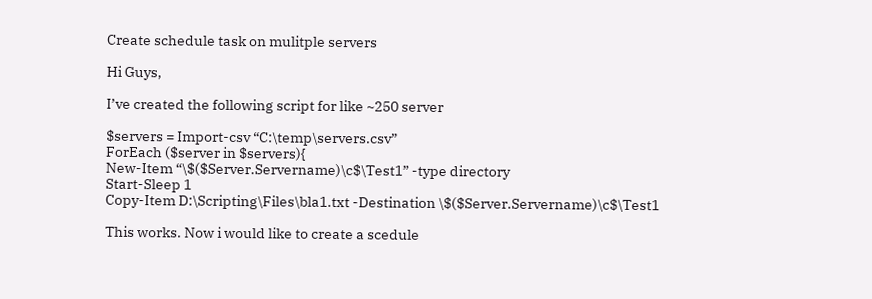Create schedule task on mulitple servers

Hi Guys,

I’ve created the following script for like ~250 server

$servers = Import-csv “C:\temp\servers.csv”
ForEach ($server in $servers){
New-Item “\$($Server.Servername)\c$\Test1” -type directory
Start-Sleep 1
Copy-Item D:\Scripting\Files\bla1.txt -Destination \$($Server.Servername)\c$\Test1

This works. Now i would like to create a scedule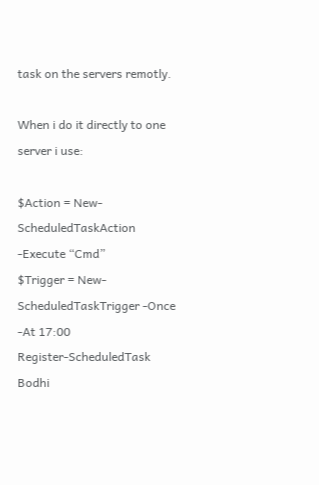task on the servers remotly.

When i do it directly to one server i use:

$Action = New-ScheduledTaskAction -Execute “Cmd”
$Trigger = New-ScheduledTaskTrigger -Once -At 17:00
Register-ScheduledTask Bodhi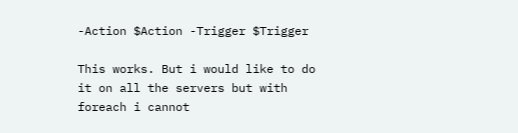-Action $Action -Trigger $Trigger

This works. But i would like to do it on all the servers but with foreach i cannot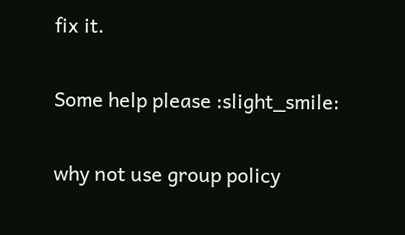fix it.

Some help please :slight_smile:

why not use group policy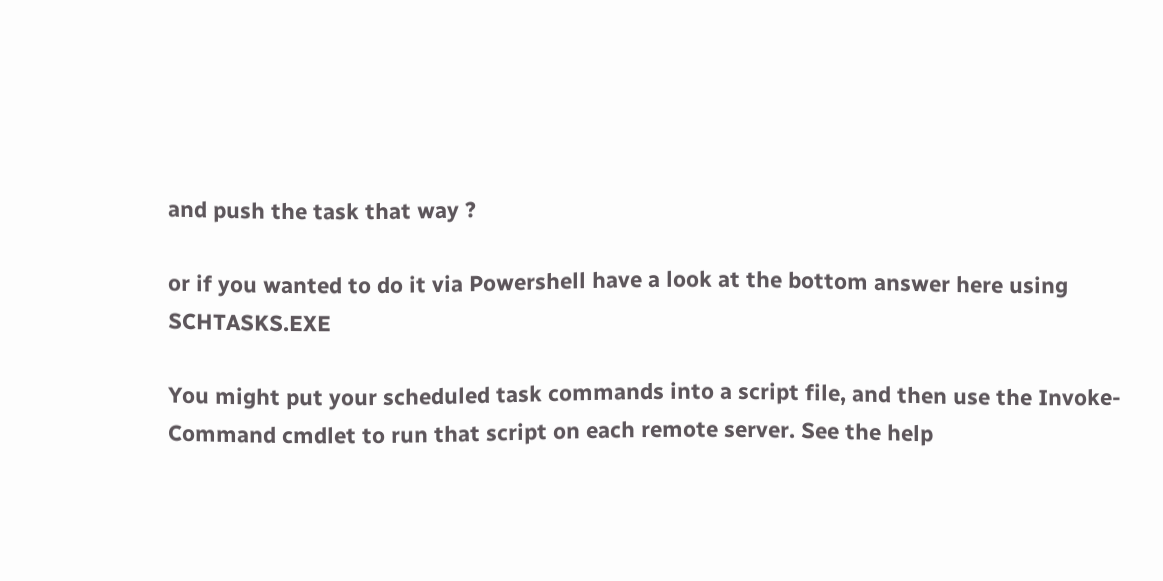and push the task that way ?

or if you wanted to do it via Powershell have a look at the bottom answer here using SCHTASKS.EXE

You might put your scheduled task commands into a script file, and then use the Invoke-Command cmdlet to run that script on each remote server. See the help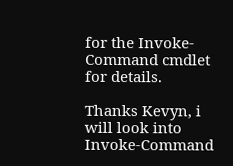for the Invoke-Command cmdlet for details.

Thanks Kevyn, i will look into Invoke-Command